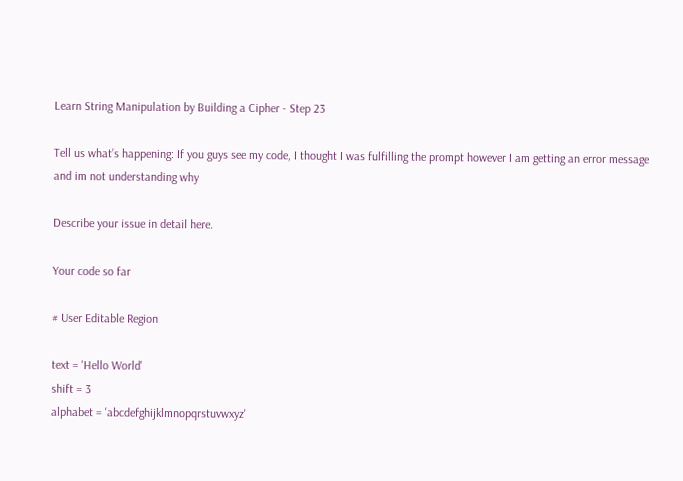Learn String Manipulation by Building a Cipher - Step 23

Tell us what’s happening: If you guys see my code, I thought I was fulfilling the prompt however I am getting an error message and im not understanding why

Describe your issue in detail here.

Your code so far

# User Editable Region

text = 'Hello World'
shift = 3
alphabet = 'abcdefghijklmnopqrstuvwxyz'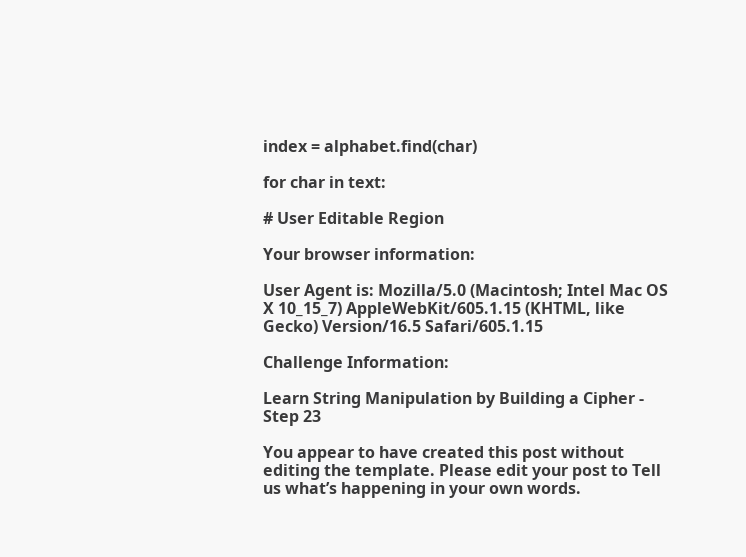index = alphabet.find(char)

for char in text:

# User Editable Region

Your browser information:

User Agent is: Mozilla/5.0 (Macintosh; Intel Mac OS X 10_15_7) AppleWebKit/605.1.15 (KHTML, like Gecko) Version/16.5 Safari/605.1.15

Challenge Information:

Learn String Manipulation by Building a Cipher - Step 23

You appear to have created this post without editing the template. Please edit your post to Tell us what’s happening in your own words.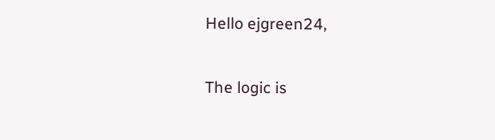Hello ejgreen24,

The logic is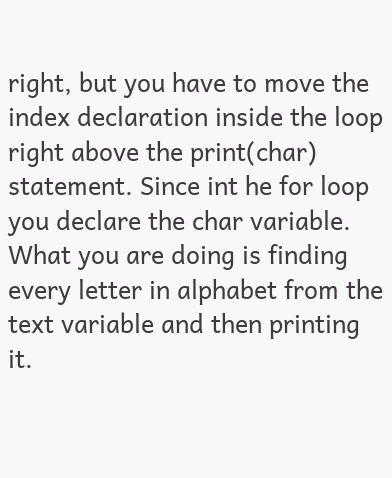right, but you have to move the index declaration inside the loop right above the print(char) statement. Since int he for loop you declare the char variable. What you are doing is finding every letter in alphabet from the text variable and then printing it.